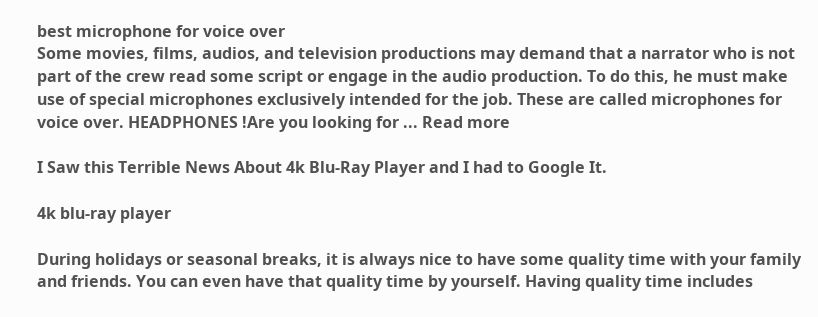best microphone for voice over
Some movies, films, audios, and television productions may demand that a narrator who is not part of the crew read some script or engage in the audio production. To do this, he must make use of special microphones exclusively intended for the job. These are called microphones for voice over. HEADPHONES !Are you looking for ... Read more

I Saw this Terrible News About 4k Blu-Ray Player and I had to Google It.

4k blu-ray player

During holidays or seasonal breaks, it is always nice to have some quality time with your family and friends. You can even have that quality time by yourself. Having quality time includes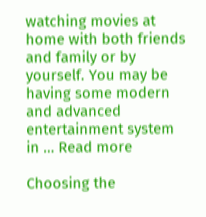watching movies at home with both friends and family or by yourself. You may be having some modern and advanced entertainment system in … Read more

Choosing the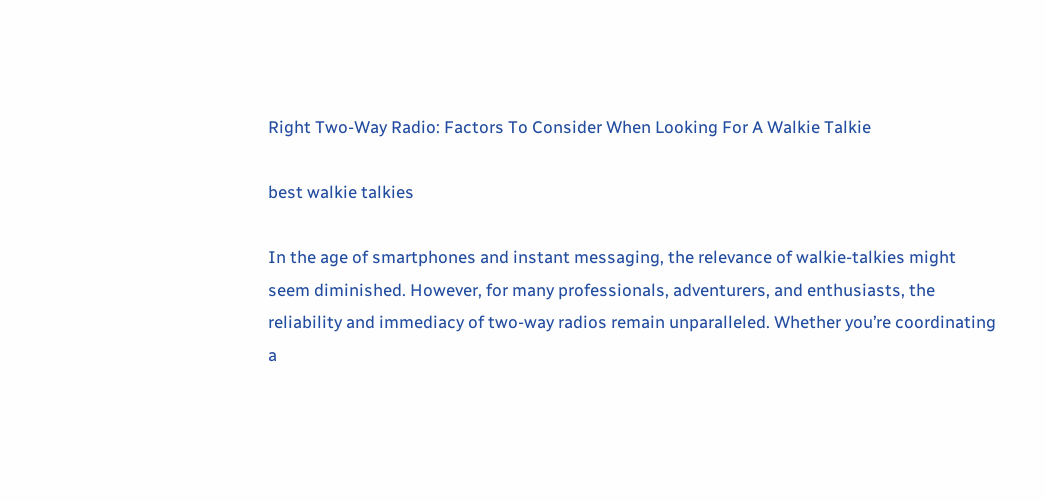Right Two-Way Radio: Factors To Consider When Looking For A Walkie Talkie

best walkie talkies

In the age of smartphones and instant messaging, the relevance of walkie-talkies might seem diminished. However, for many professionals, adventurers, and enthusiasts, the reliability and immediacy of two-way radios remain unparalleled. Whether you’re coordinating a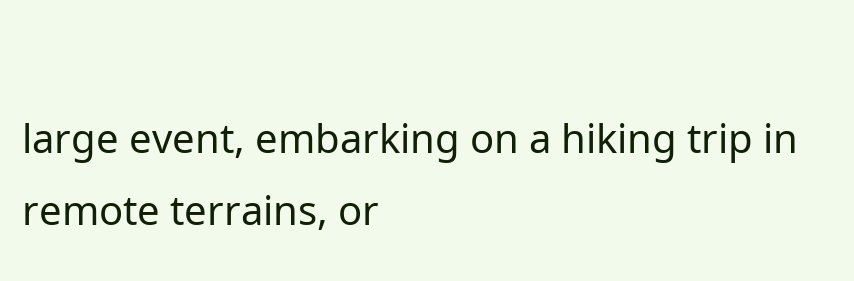large event, embarking on a hiking trip in remote terrains, or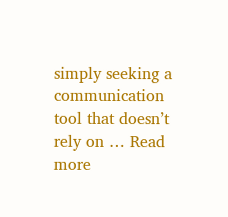simply seeking a communication tool that doesn’t rely on … Read more